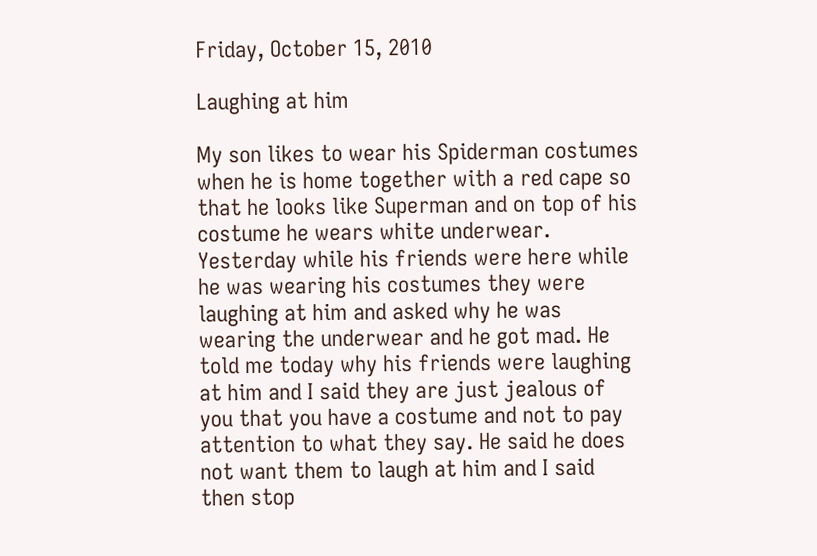Friday, October 15, 2010

Laughing at him

My son likes to wear his Spiderman costumes when he is home together with a red cape so that he looks like Superman and on top of his costume he wears white underwear. Yesterday while his friends were here while he was wearing his costumes they were laughing at him and asked why he was wearing the underwear and he got mad. He told me today why his friends were laughing at him and I said they are just jealous of you that you have a costume and not to pay attention to what they say. He said he does not want them to laugh at him and I said then stop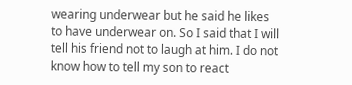wearing underwear but he said he likes to have underwear on. So I said that I will tell his friend not to laugh at him. I do not know how to tell my son to react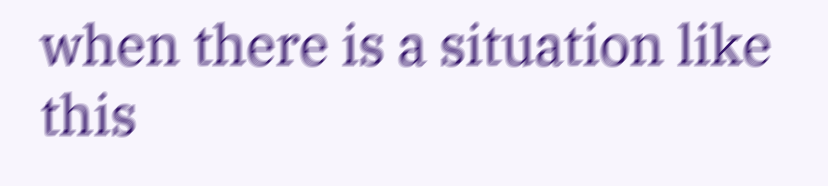when there is a situation like this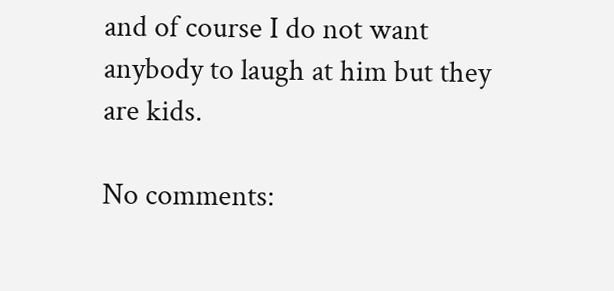and of course I do not want anybody to laugh at him but they are kids.

No comments: